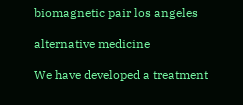biomagnetic pair los angeles

alternative medicine

We have developed a treatment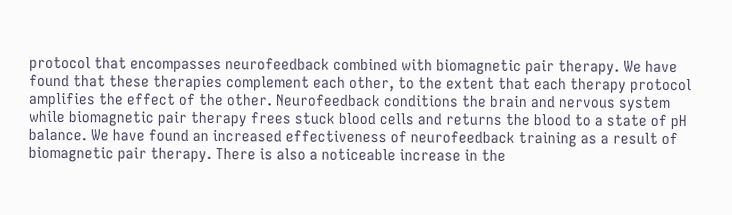protocol that encompasses neurofeedback combined with biomagnetic pair therapy. We have found that these therapies complement each other, to the extent that each therapy protocol amplifies the effect of the other. Neurofeedback conditions the brain and nervous system while biomagnetic pair therapy frees stuck blood cells and returns the blood to a state of pH balance. We have found an increased effectiveness of neurofeedback training as a result of biomagnetic pair therapy. There is also a noticeable increase in the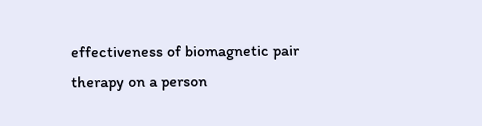effectiveness of biomagnetic pair therapy on a person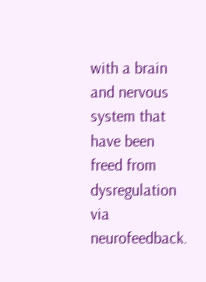with a brain and nervous system that have been freed from dysregulation via neurofeedback.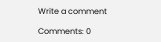Write a comment

Comments: 0